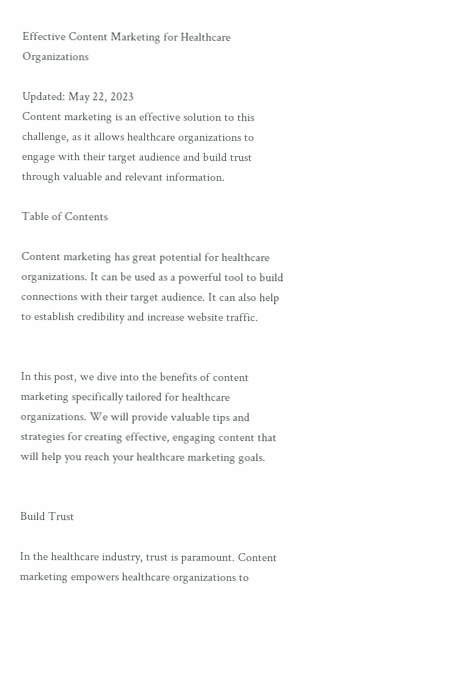Effective Content Marketing for Healthcare Organizations

Updated: May 22, 2023
Content marketing is an effective solution to this challenge, as it allows healthcare organizations to engage with their target audience and build trust through valuable and relevant information.

Table of Contents

Content marketing has great potential for healthcare organizations. It can be used as a powerful tool to build connections with their target audience. It can also help to establish credibility and increase website traffic.


In this post, we dive into the benefits of content marketing specifically tailored for healthcare organizations. We will provide valuable tips and strategies for creating effective, engaging content that will help you reach your healthcare marketing goals.


Build Trust

In the healthcare industry, trust is paramount. Content marketing empowers healthcare organizations to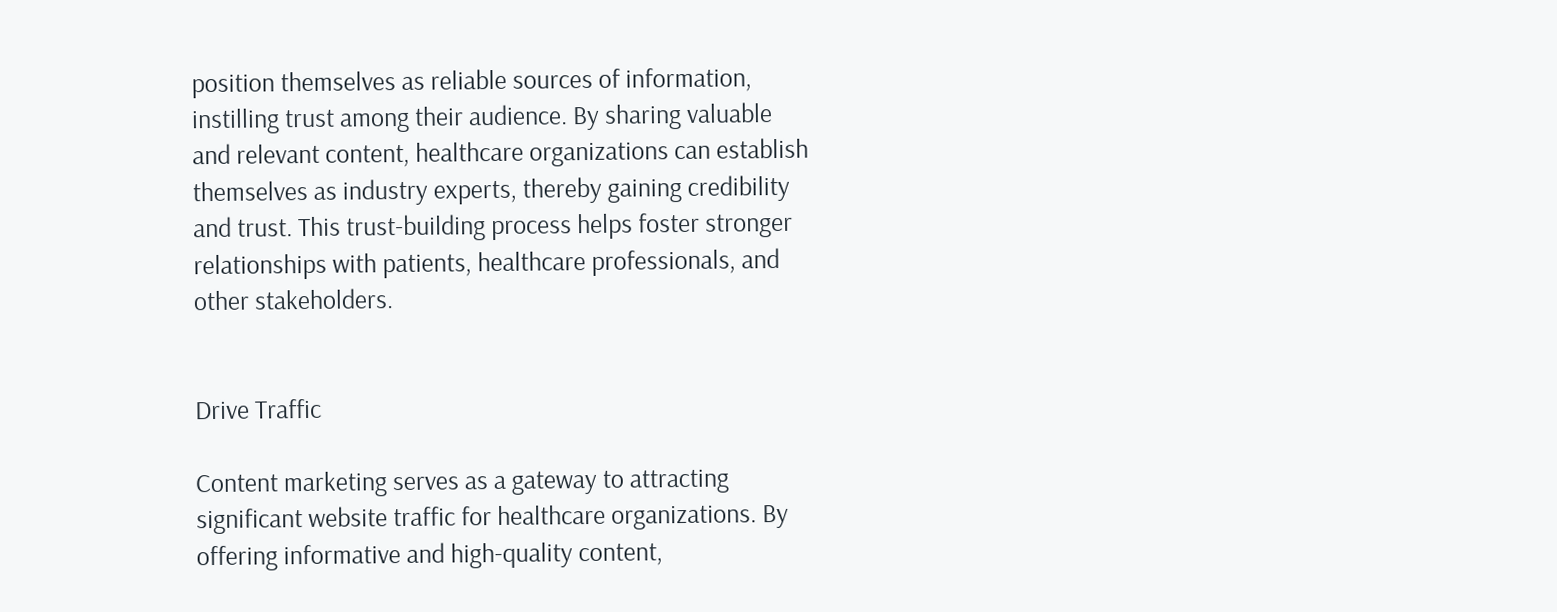position themselves as reliable sources of information, instilling trust among their audience. By sharing valuable and relevant content, healthcare organizations can establish themselves as industry experts, thereby gaining credibility and trust. This trust-building process helps foster stronger relationships with patients, healthcare professionals, and other stakeholders.


Drive Traffic

Content marketing serves as a gateway to attracting significant website traffic for healthcare organizations. By offering informative and high-quality content,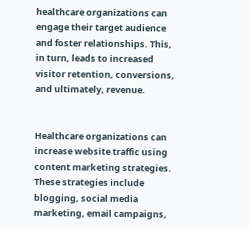healthcare organizations can engage their target audience and foster relationships. This, in turn, leads to increased visitor retention, conversions, and ultimately, revenue.


Healthcare organizations can increase website traffic using content marketing strategies. These strategies include blogging, social media marketing, email campaigns,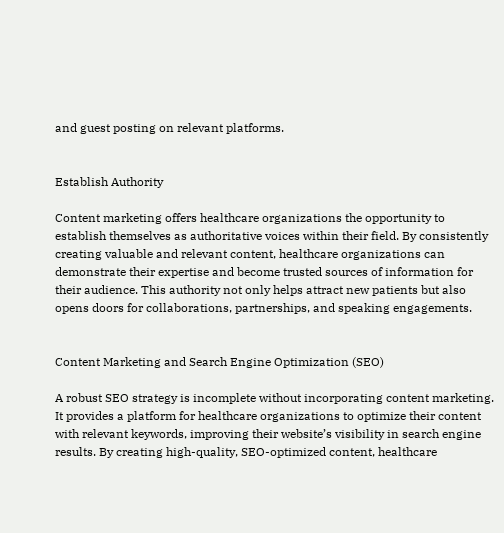and guest posting on relevant platforms.


Establish Authority

Content marketing offers healthcare organizations the opportunity to establish themselves as authoritative voices within their field. By consistently creating valuable and relevant content, healthcare organizations can demonstrate their expertise and become trusted sources of information for their audience. This authority not only helps attract new patients but also opens doors for collaborations, partnerships, and speaking engagements.


Content Marketing and Search Engine Optimization (SEO)

A robust SEO strategy is incomplete without incorporating content marketing. It provides a platform for healthcare organizations to optimize their content with relevant keywords, improving their website’s visibility in search engine results. By creating high-quality, SEO-optimized content, healthcare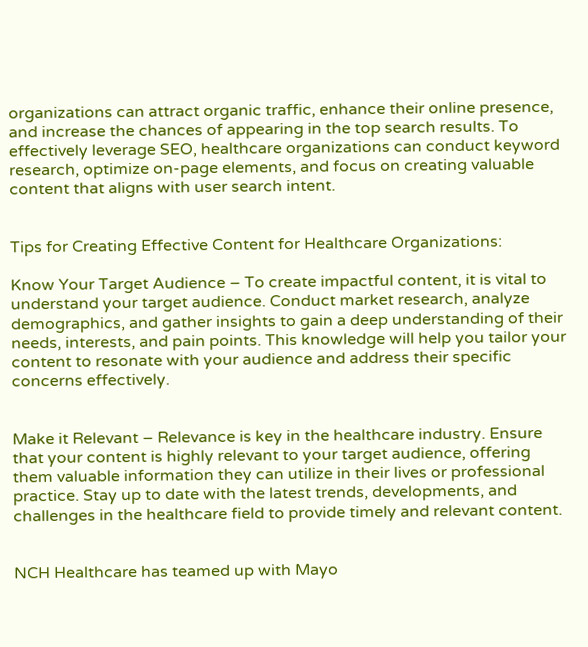organizations can attract organic traffic, enhance their online presence, and increase the chances of appearing in the top search results. To effectively leverage SEO, healthcare organizations can conduct keyword research, optimize on-page elements, and focus on creating valuable content that aligns with user search intent.


Tips for Creating Effective Content for Healthcare Organizations:

Know Your Target Audience – To create impactful content, it is vital to understand your target audience. Conduct market research, analyze demographics, and gather insights to gain a deep understanding of their needs, interests, and pain points. This knowledge will help you tailor your content to resonate with your audience and address their specific concerns effectively.


Make it Relevant – Relevance is key in the healthcare industry. Ensure that your content is highly relevant to your target audience, offering them valuable information they can utilize in their lives or professional practice. Stay up to date with the latest trends, developments, and challenges in the healthcare field to provide timely and relevant content.


NCH Healthcare has teamed up with Mayo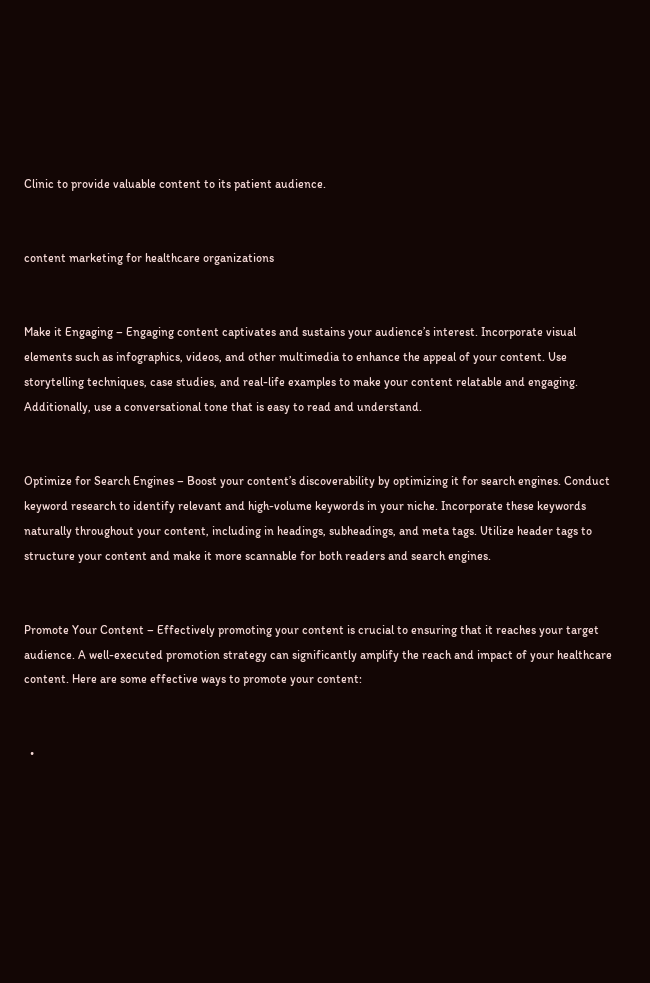Clinic to provide valuable content to its patient audience.


content marketing for healthcare organizations


Make it Engaging – Engaging content captivates and sustains your audience’s interest. Incorporate visual elements such as infographics, videos, and other multimedia to enhance the appeal of your content. Use storytelling techniques, case studies, and real-life examples to make your content relatable and engaging. Additionally, use a conversational tone that is easy to read and understand.


Optimize for Search Engines – Boost your content’s discoverability by optimizing it for search engines. Conduct keyword research to identify relevant and high-volume keywords in your niche. Incorporate these keywords naturally throughout your content, including in headings, subheadings, and meta tags. Utilize header tags to structure your content and make it more scannable for both readers and search engines.


Promote Your Content – Effectively promoting your content is crucial to ensuring that it reaches your target audience. A well-executed promotion strategy can significantly amplify the reach and impact of your healthcare content. Here are some effective ways to promote your content:


  •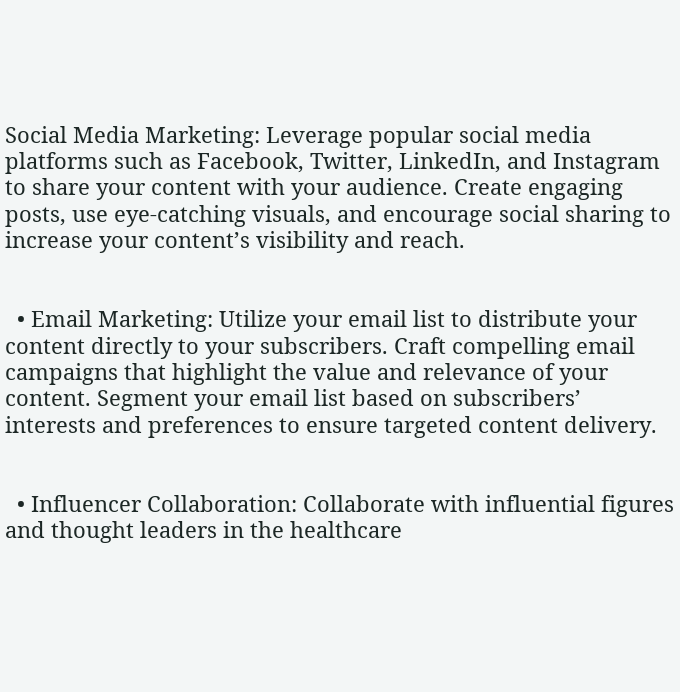Social Media Marketing: Leverage popular social media platforms such as Facebook, Twitter, LinkedIn, and Instagram to share your content with your audience. Create engaging posts, use eye-catching visuals, and encourage social sharing to increase your content’s visibility and reach.


  • Email Marketing: Utilize your email list to distribute your content directly to your subscribers. Craft compelling email campaigns that highlight the value and relevance of your content. Segment your email list based on subscribers’ interests and preferences to ensure targeted content delivery.


  • Influencer Collaboration: Collaborate with influential figures and thought leaders in the healthcare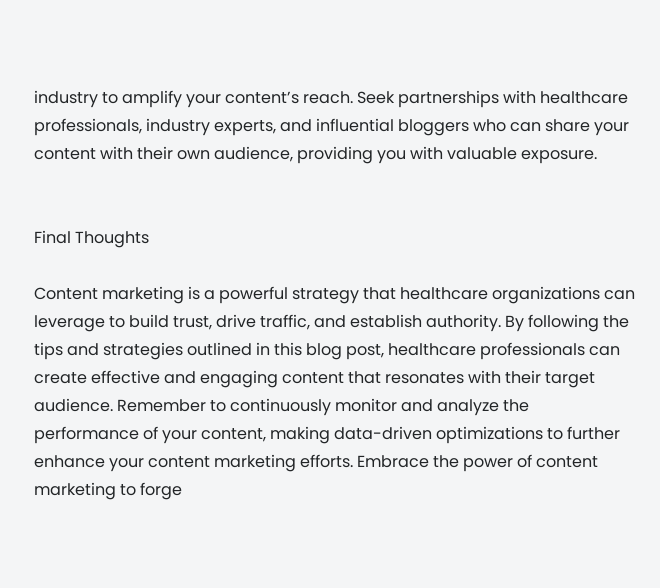industry to amplify your content’s reach. Seek partnerships with healthcare professionals, industry experts, and influential bloggers who can share your content with their own audience, providing you with valuable exposure.


Final Thoughts

Content marketing is a powerful strategy that healthcare organizations can leverage to build trust, drive traffic, and establish authority. By following the tips and strategies outlined in this blog post, healthcare professionals can create effective and engaging content that resonates with their target audience. Remember to continuously monitor and analyze the performance of your content, making data-driven optimizations to further enhance your content marketing efforts. Embrace the power of content marketing to forge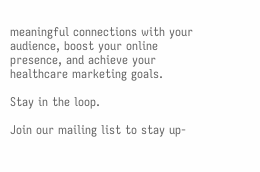meaningful connections with your audience, boost your online presence, and achieve your healthcare marketing goals.

Stay in the loop.

Join our mailing list to stay up-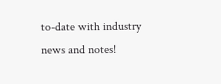to-date with industry news and notes!